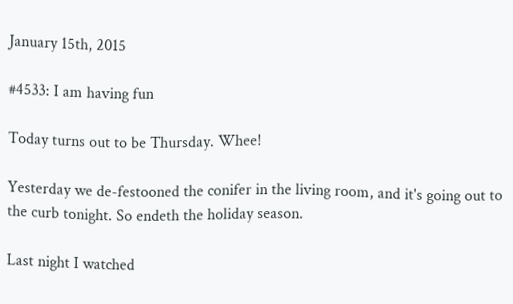January 15th, 2015

#4533: I am having fun

Today turns out to be Thursday. Whee!

Yesterday we de-festooned the conifer in the living room, and it's going out to the curb tonight. So endeth the holiday season.

Last night I watched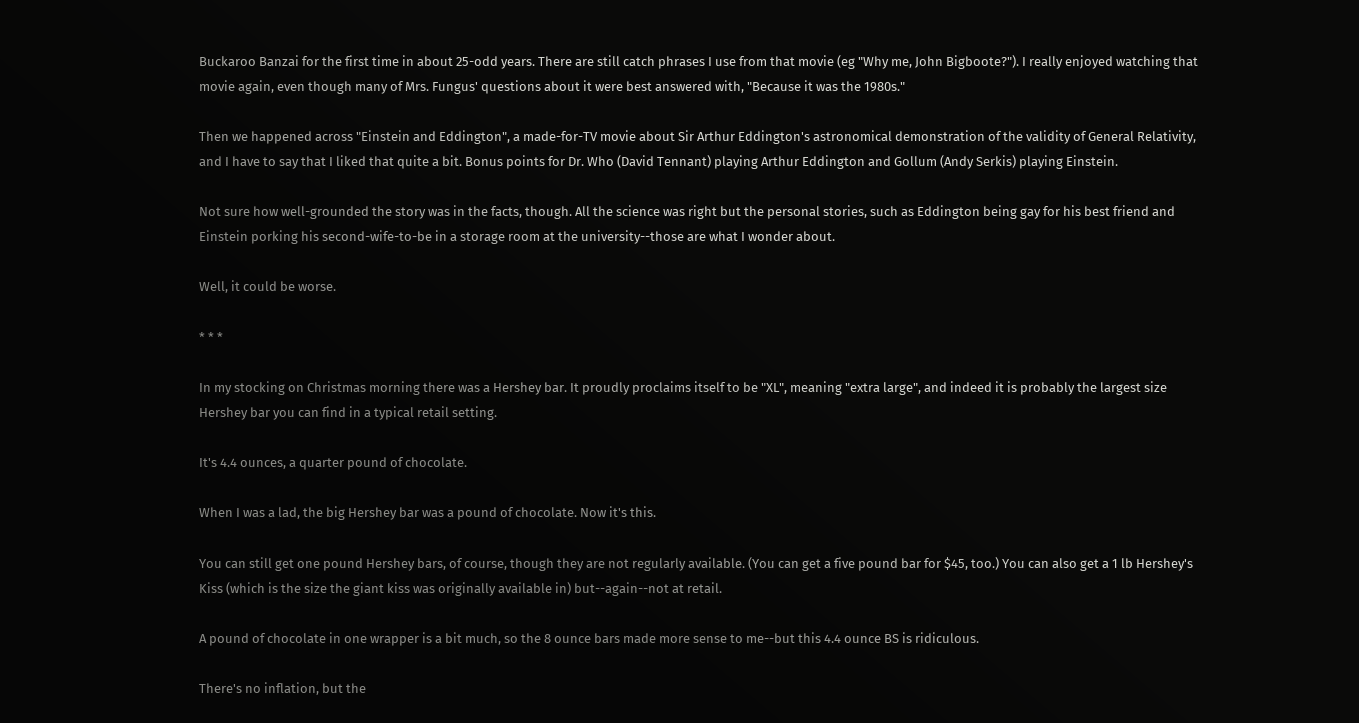Buckaroo Banzai for the first time in about 25-odd years. There are still catch phrases I use from that movie (eg "Why me, John Bigboote?"). I really enjoyed watching that movie again, even though many of Mrs. Fungus' questions about it were best answered with, "Because it was the 1980s."

Then we happened across "Einstein and Eddington", a made-for-TV movie about Sir Arthur Eddington's astronomical demonstration of the validity of General Relativity, and I have to say that I liked that quite a bit. Bonus points for Dr. Who (David Tennant) playing Arthur Eddington and Gollum (Andy Serkis) playing Einstein.

Not sure how well-grounded the story was in the facts, though. All the science was right but the personal stories, such as Eddington being gay for his best friend and Einstein porking his second-wife-to-be in a storage room at the university--those are what I wonder about.

Well, it could be worse.

* * *

In my stocking on Christmas morning there was a Hershey bar. It proudly proclaims itself to be "XL", meaning "extra large", and indeed it is probably the largest size Hershey bar you can find in a typical retail setting.

It's 4.4 ounces, a quarter pound of chocolate.

When I was a lad, the big Hershey bar was a pound of chocolate. Now it's this.

You can still get one pound Hershey bars, of course, though they are not regularly available. (You can get a five pound bar for $45, too.) You can also get a 1 lb Hershey's Kiss (which is the size the giant kiss was originally available in) but--again--not at retail.

A pound of chocolate in one wrapper is a bit much, so the 8 ounce bars made more sense to me--but this 4.4 ounce BS is ridiculous.

There's no inflation, but the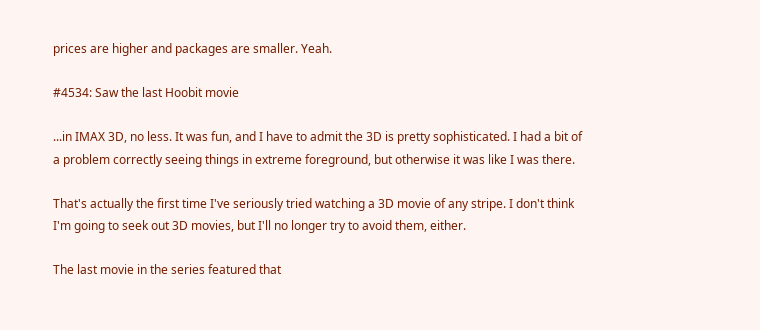prices are higher and packages are smaller. Yeah.

#4534: Saw the last Hoobit movie

...in IMAX 3D, no less. It was fun, and I have to admit the 3D is pretty sophisticated. I had a bit of a problem correctly seeing things in extreme foreground, but otherwise it was like I was there.

That's actually the first time I've seriously tried watching a 3D movie of any stripe. I don't think I'm going to seek out 3D movies, but I'll no longer try to avoid them, either.

The last movie in the series featured that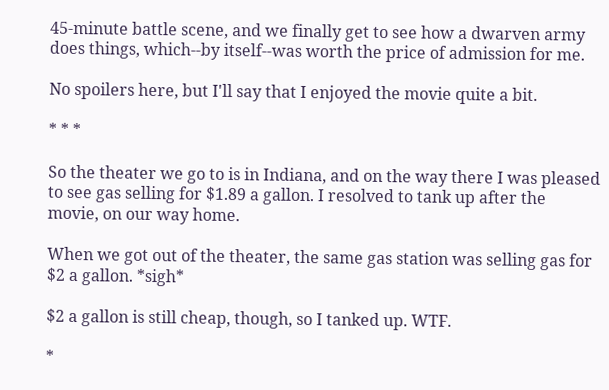45-minute battle scene, and we finally get to see how a dwarven army does things, which--by itself--was worth the price of admission for me.

No spoilers here, but I'll say that I enjoyed the movie quite a bit.

* * *

So the theater we go to is in Indiana, and on the way there I was pleased to see gas selling for $1.89 a gallon. I resolved to tank up after the movie, on our way home.

When we got out of the theater, the same gas station was selling gas for $2 a gallon. *sigh*

$2 a gallon is still cheap, though, so I tanked up. WTF.

*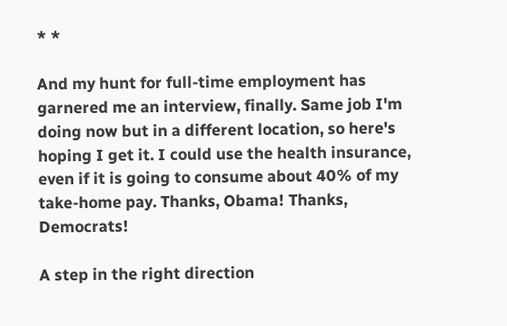* *

And my hunt for full-time employment has garnered me an interview, finally. Same job I'm doing now but in a different location, so here's hoping I get it. I could use the health insurance, even if it is going to consume about 40% of my take-home pay. Thanks, Obama! Thanks, Democrats!

A step in the right direction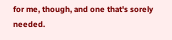for me, though, and one that's sorely needed.